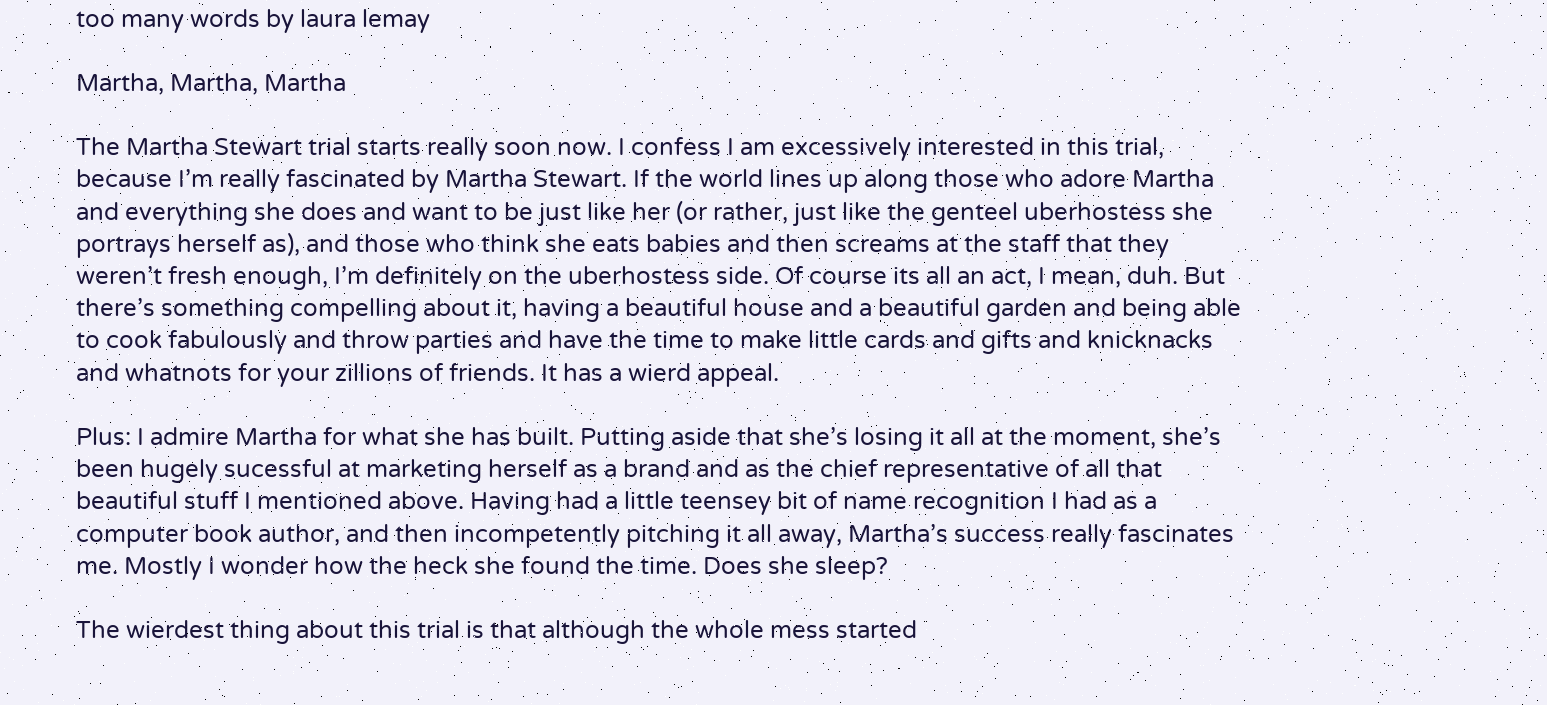too many words by laura lemay

Martha, Martha, Martha

The Martha Stewart trial starts really soon now. I confess I am excessively interested in this trial, because I’m really fascinated by Martha Stewart. If the world lines up along those who adore Martha and everything she does and want to be just like her (or rather, just like the genteel uberhostess she portrays herself as), and those who think she eats babies and then screams at the staff that they weren’t fresh enough, I’m definitely on the uberhostess side. Of course its all an act, I mean, duh. But there’s something compelling about it, having a beautiful house and a beautiful garden and being able to cook fabulously and throw parties and have the time to make little cards and gifts and knicknacks and whatnots for your zillions of friends. It has a wierd appeal.

Plus: I admire Martha for what she has built. Putting aside that she’s losing it all at the moment, she’s been hugely sucessful at marketing herself as a brand and as the chief representative of all that beautiful stuff I mentioned above. Having had a little teensey bit of name recognition I had as a computer book author, and then incompetently pitching it all away, Martha’s success really fascinates me. Mostly I wonder how the heck she found the time. Does she sleep?

The wierdest thing about this trial is that although the whole mess started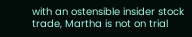with an ostensible insider stock trade, Martha is not on trial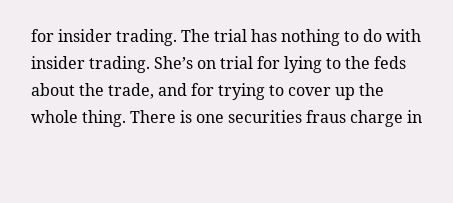for insider trading. The trial has nothing to do with insider trading. She’s on trial for lying to the feds about the trade, and for trying to cover up the whole thing. There is one securities fraus charge in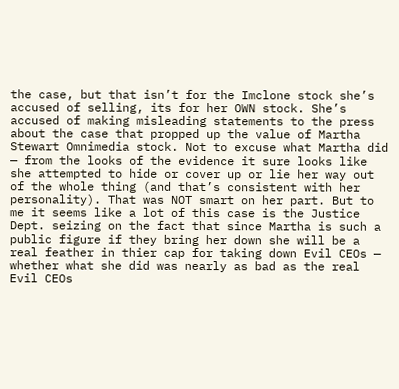the case, but that isn’t for the Imclone stock she’s accused of selling, its for her OWN stock. She’s accused of making misleading statements to the press about the case that propped up the value of Martha Stewart Omnimedia stock. Not to excuse what Martha did — from the looks of the evidence it sure looks like she attempted to hide or cover up or lie her way out of the whole thing (and that’s consistent with her personality). That was NOT smart on her part. But to me it seems like a lot of this case is the Justice Dept. seizing on the fact that since Martha is such a public figure if they bring her down she will be a real feather in thier cap for taking down Evil CEOs — whether what she did was nearly as bad as the real Evil CEOs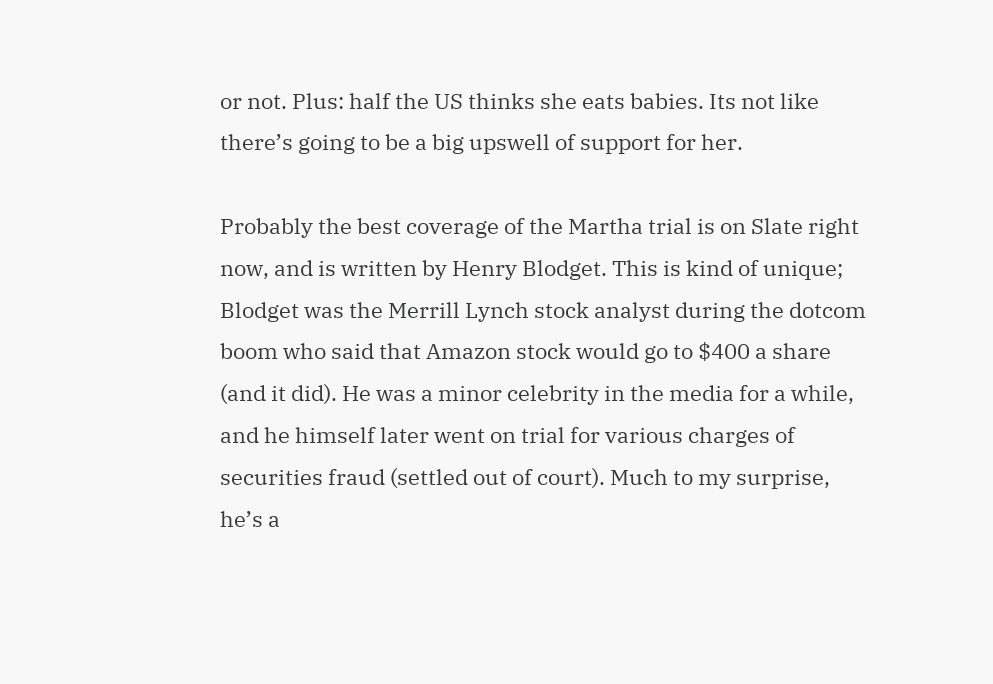or not. Plus: half the US thinks she eats babies. Its not like there’s going to be a big upswell of support for her.

Probably the best coverage of the Martha trial is on Slate right now, and is written by Henry Blodget. This is kind of unique; Blodget was the Merrill Lynch stock analyst during the dotcom boom who said that Amazon stock would go to $400 a share (and it did). He was a minor celebrity in the media for a while, and he himself later went on trial for various charges of securities fraud (settled out of court). Much to my surprise, he’s a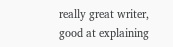really great writer, good at explaining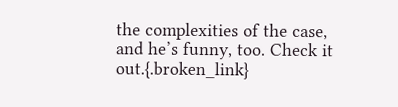the complexities of the case, and he’s funny, too. Check it out.{.broken_link}